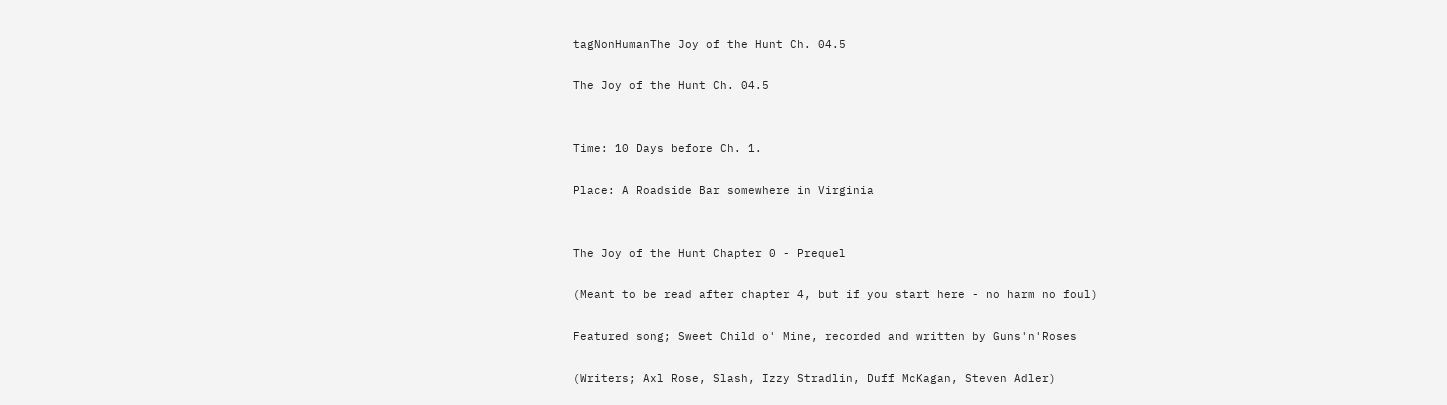tagNonHumanThe Joy of the Hunt Ch. 04.5

The Joy of the Hunt Ch. 04.5


Time: 10 Days before Ch. 1.

Place: A Roadside Bar somewhere in Virginia


The Joy of the Hunt Chapter 0 - Prequel

(Meant to be read after chapter 4, but if you start here - no harm no foul)

Featured song; Sweet Child o' Mine, recorded and written by Guns'n'Roses

(Writers; Axl Rose, Slash, Izzy Stradlin, Duff McKagan, Steven Adler)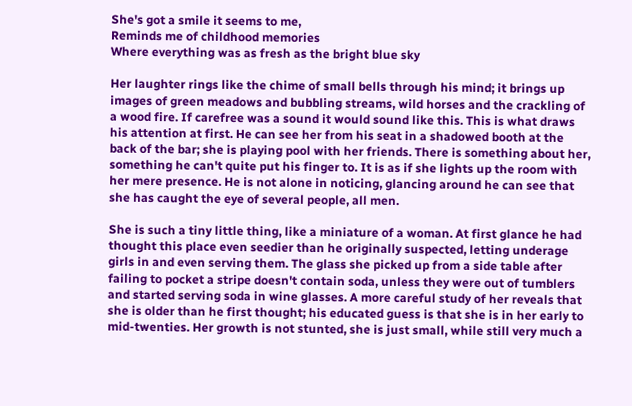She's got a smile it seems to me,
Reminds me of childhood memories
Where everything was as fresh as the bright blue sky

Her laughter rings like the chime of small bells through his mind; it brings up images of green meadows and bubbling streams, wild horses and the crackling of a wood fire. If carefree was a sound it would sound like this. This is what draws his attention at first. He can see her from his seat in a shadowed booth at the back of the bar; she is playing pool with her friends. There is something about her, something he can't quite put his finger to. It is as if she lights up the room with her mere presence. He is not alone in noticing, glancing around he can see that she has caught the eye of several people, all men.

She is such a tiny little thing, like a miniature of a woman. At first glance he had thought this place even seedier than he originally suspected, letting underage girls in and even serving them. The glass she picked up from a side table after failing to pocket a stripe doesn't contain soda, unless they were out of tumblers and started serving soda in wine glasses. A more careful study of her reveals that she is older than he first thought; his educated guess is that she is in her early to mid-twenties. Her growth is not stunted, she is just small, while still very much a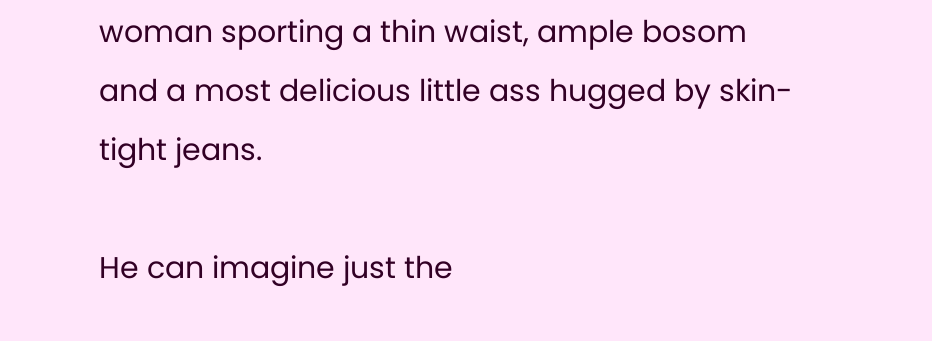woman sporting a thin waist, ample bosom and a most delicious little ass hugged by skin-tight jeans.

He can imagine just the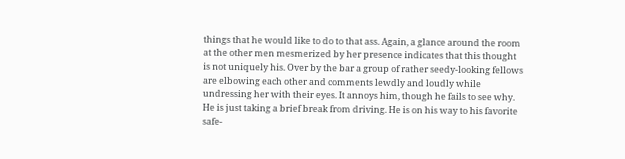things that he would like to do to that ass. Again, a glance around the room at the other men mesmerized by her presence indicates that this thought is not uniquely his. Over by the bar a group of rather seedy-looking fellows are elbowing each other and comments lewdly and loudly while undressing her with their eyes. It annoys him, though he fails to see why. He is just taking a brief break from driving. He is on his way to his favorite safe-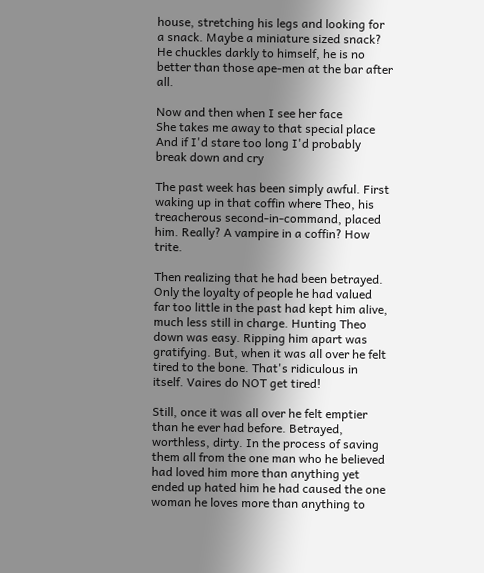house, stretching his legs and looking for a snack. Maybe a miniature sized snack? He chuckles darkly to himself, he is no better than those ape-men at the bar after all.

Now and then when I see her face
She takes me away to that special place
And if I'd stare too long I'd probably break down and cry

The past week has been simply awful. First waking up in that coffin where Theo, his treacherous second-in-command, placed him. Really? A vampire in a coffin? How trite.

Then realizing that he had been betrayed. Only the loyalty of people he had valued far too little in the past had kept him alive, much less still in charge. Hunting Theo down was easy. Ripping him apart was gratifying. But, when it was all over he felt tired to the bone. That's ridiculous in itself. Vaires do NOT get tired!

Still, once it was all over he felt emptier than he ever had before. Betrayed, worthless, dirty. In the process of saving them all from the one man who he believed had loved him more than anything yet ended up hated him he had caused the one woman he loves more than anything to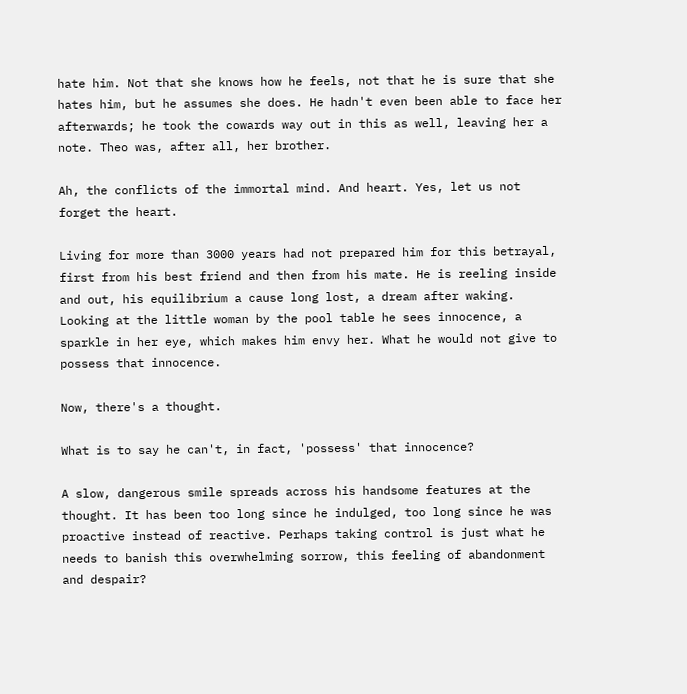hate him. Not that she knows how he feels, not that he is sure that she hates him, but he assumes she does. He hadn't even been able to face her afterwards; he took the cowards way out in this as well, leaving her a note. Theo was, after all, her brother.

Ah, the conflicts of the immortal mind. And heart. Yes, let us not forget the heart.

Living for more than 3000 years had not prepared him for this betrayal, first from his best friend and then from his mate. He is reeling inside and out, his equilibrium a cause long lost, a dream after waking. Looking at the little woman by the pool table he sees innocence, a sparkle in her eye, which makes him envy her. What he would not give to possess that innocence.

Now, there's a thought.

What is to say he can't, in fact, 'possess' that innocence?

A slow, dangerous smile spreads across his handsome features at the thought. It has been too long since he indulged, too long since he was proactive instead of reactive. Perhaps taking control is just what he needs to banish this overwhelming sorrow, this feeling of abandonment and despair?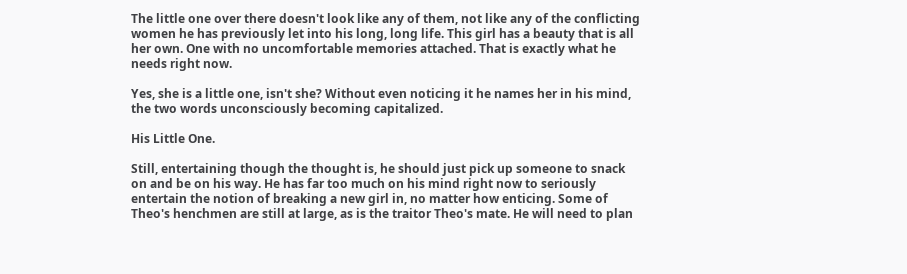The little one over there doesn't look like any of them, not like any of the conflicting women he has previously let into his long, long life. This girl has a beauty that is all her own. One with no uncomfortable memories attached. That is exactly what he needs right now.

Yes, she is a little one, isn't she? Without even noticing it he names her in his mind, the two words unconsciously becoming capitalized.

His Little One.

Still, entertaining though the thought is, he should just pick up someone to snack on and be on his way. He has far too much on his mind right now to seriously entertain the notion of breaking a new girl in, no matter how enticing. Some of Theo's henchmen are still at large, as is the traitor Theo's mate. He will need to plan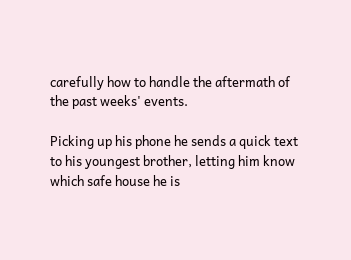carefully how to handle the aftermath of the past weeks' events.

Picking up his phone he sends a quick text to his youngest brother, letting him know which safe house he is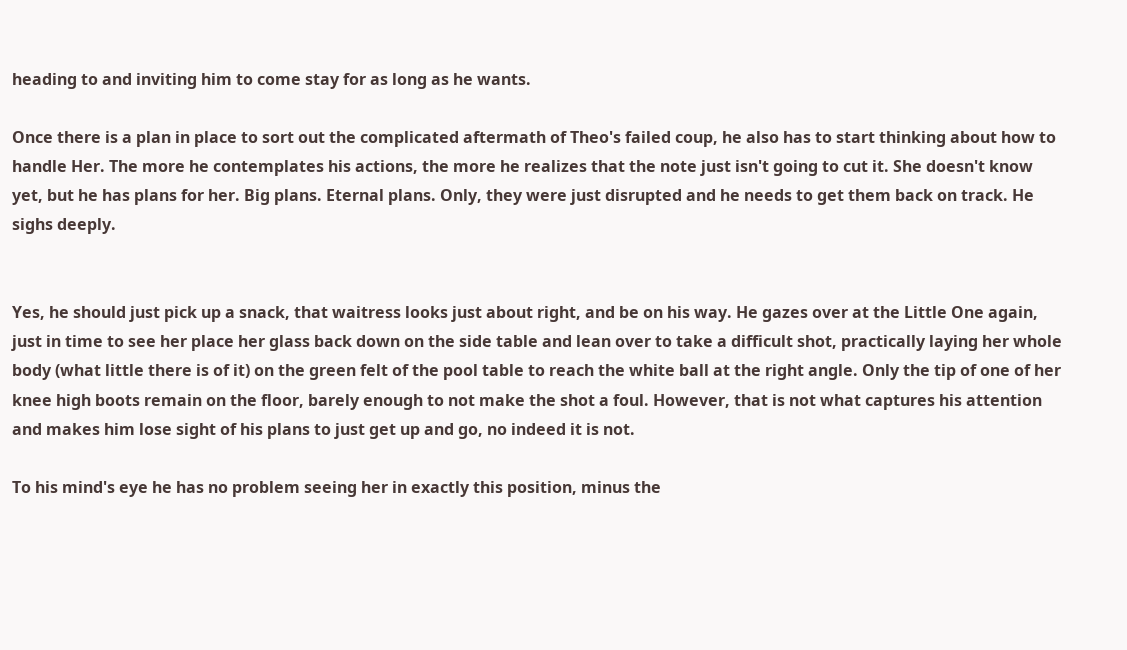heading to and inviting him to come stay for as long as he wants.

Once there is a plan in place to sort out the complicated aftermath of Theo's failed coup, he also has to start thinking about how to handle Her. The more he contemplates his actions, the more he realizes that the note just isn't going to cut it. She doesn't know yet, but he has plans for her. Big plans. Eternal plans. Only, they were just disrupted and he needs to get them back on track. He sighs deeply.


Yes, he should just pick up a snack, that waitress looks just about right, and be on his way. He gazes over at the Little One again, just in time to see her place her glass back down on the side table and lean over to take a difficult shot, practically laying her whole body (what little there is of it) on the green felt of the pool table to reach the white ball at the right angle. Only the tip of one of her knee high boots remain on the floor, barely enough to not make the shot a foul. However, that is not what captures his attention and makes him lose sight of his plans to just get up and go, no indeed it is not.

To his mind's eye he has no problem seeing her in exactly this position, minus the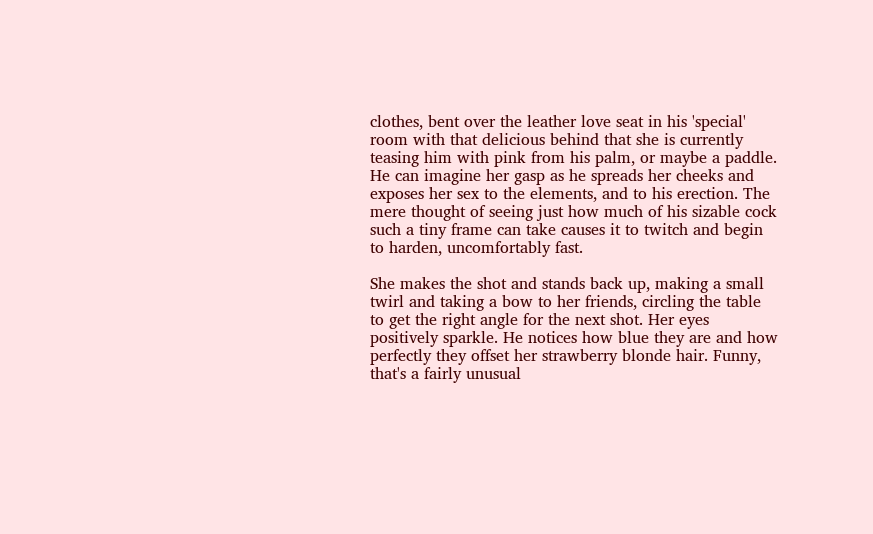clothes, bent over the leather love seat in his 'special' room with that delicious behind that she is currently teasing him with pink from his palm, or maybe a paddle. He can imagine her gasp as he spreads her cheeks and exposes her sex to the elements, and to his erection. The mere thought of seeing just how much of his sizable cock such a tiny frame can take causes it to twitch and begin to harden, uncomfortably fast.

She makes the shot and stands back up, making a small twirl and taking a bow to her friends, circling the table to get the right angle for the next shot. Her eyes positively sparkle. He notices how blue they are and how perfectly they offset her strawberry blonde hair. Funny, that's a fairly unusual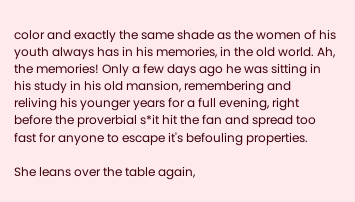color and exactly the same shade as the women of his youth always has in his memories, in the old world. Ah, the memories! Only a few days ago he was sitting in his study in his old mansion, remembering and reliving his younger years for a full evening, right before the proverbial s*it hit the fan and spread too fast for anyone to escape it's befouling properties.

She leans over the table again,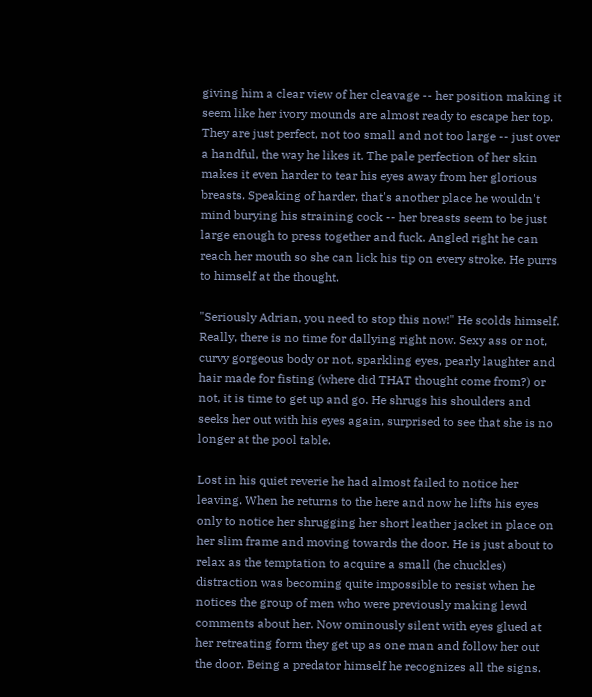giving him a clear view of her cleavage -- her position making it seem like her ivory mounds are almost ready to escape her top. They are just perfect, not too small and not too large -- just over a handful, the way he likes it. The pale perfection of her skin makes it even harder to tear his eyes away from her glorious breasts. Speaking of harder, that's another place he wouldn't mind burying his straining cock -- her breasts seem to be just large enough to press together and fuck. Angled right he can reach her mouth so she can lick his tip on every stroke. He purrs to himself at the thought.

"Seriously Adrian, you need to stop this now!" He scolds himself. Really, there is no time for dallying right now. Sexy ass or not, curvy gorgeous body or not, sparkling eyes, pearly laughter and hair made for fisting (where did THAT thought come from?) or not, it is time to get up and go. He shrugs his shoulders and seeks her out with his eyes again, surprised to see that she is no longer at the pool table.

Lost in his quiet reverie he had almost failed to notice her leaving. When he returns to the here and now he lifts his eyes only to notice her shrugging her short leather jacket in place on her slim frame and moving towards the door. He is just about to relax as the temptation to acquire a small (he chuckles) distraction was becoming quite impossible to resist when he notices the group of men who were previously making lewd comments about her. Now ominously silent with eyes glued at her retreating form they get up as one man and follow her out the door. Being a predator himself he recognizes all the signs.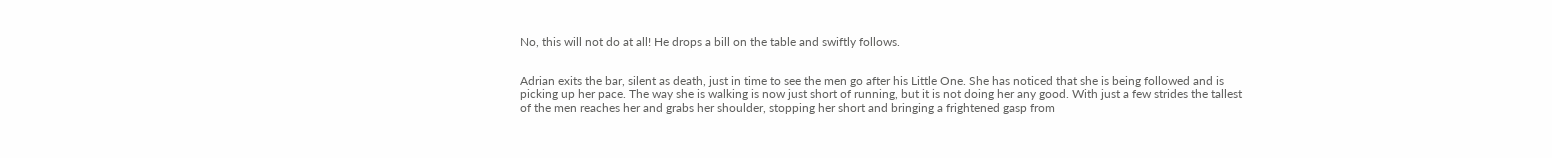No, this will not do at all! He drops a bill on the table and swiftly follows.


Adrian exits the bar, silent as death, just in time to see the men go after his Little One. She has noticed that she is being followed and is picking up her pace. The way she is walking is now just short of running, but it is not doing her any good. With just a few strides the tallest of the men reaches her and grabs her shoulder, stopping her short and bringing a frightened gasp from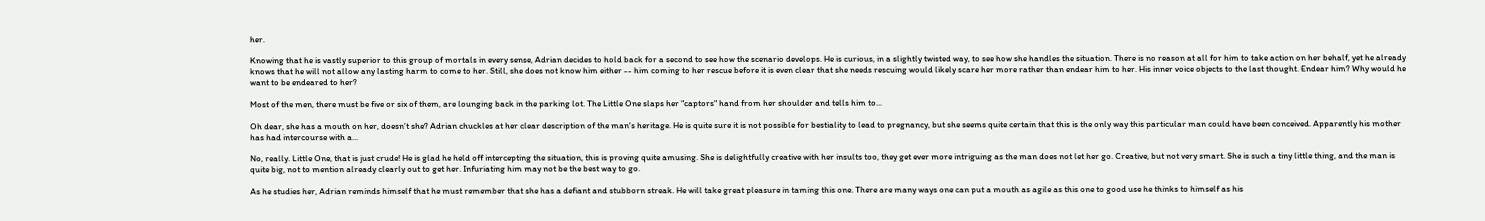her.

Knowing that he is vastly superior to this group of mortals in every sense, Adrian decides to hold back for a second to see how the scenario develops. He is curious, in a slightly twisted way, to see how she handles the situation. There is no reason at all for him to take action on her behalf, yet he already knows that he will not allow any lasting harm to come to her. Still, she does not know him either -- him coming to her rescue before it is even clear that she needs rescuing would likely scare her more rather than endear him to her. His inner voice objects to the last thought. Endear him? Why would he want to be endeared to her?

Most of the men, there must be five or six of them, are lounging back in the parking lot. The Little One slaps her "captors" hand from her shoulder and tells him to...

Oh dear, she has a mouth on her, doesn't she? Adrian chuckles at her clear description of the man's heritage. He is quite sure it is not possible for bestiality to lead to pregnancy, but she seems quite certain that this is the only way this particular man could have been conceived. Apparently his mother has had intercourse with a...

No, really. Little One, that is just crude! He is glad he held off intercepting the situation, this is proving quite amusing. She is delightfully creative with her insults too, they get ever more intriguing as the man does not let her go. Creative, but not very smart. She is such a tiny little thing, and the man is quite big, not to mention already clearly out to get her. Infuriating him may not be the best way to go.

As he studies her, Adrian reminds himself that he must remember that she has a defiant and stubborn streak. He will take great pleasure in taming this one. There are many ways one can put a mouth as agile as this one to good use he thinks to himself as his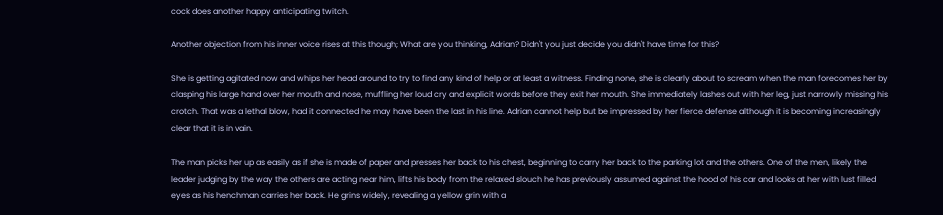cock does another happy anticipating twitch.

Another objection from his inner voice rises at this though; What are you thinking, Adrian? Didn't you just decide you didn't have time for this?

She is getting agitated now and whips her head around to try to find any kind of help or at least a witness. Finding none, she is clearly about to scream when the man forecomes her by clasping his large hand over her mouth and nose, muffling her loud cry and explicit words before they exit her mouth. She immediately lashes out with her leg, just narrowly missing his crotch. That was a lethal blow, had it connected he may have been the last in his line. Adrian cannot help but be impressed by her fierce defense although it is becoming increasingly clear that it is in vain.

The man picks her up as easily as if she is made of paper and presses her back to his chest, beginning to carry her back to the parking lot and the others. One of the men, likely the leader judging by the way the others are acting near him, lifts his body from the relaxed slouch he has previously assumed against the hood of his car and looks at her with lust filled eyes as his henchman carries her back. He grins widely, revealing a yellow grin with a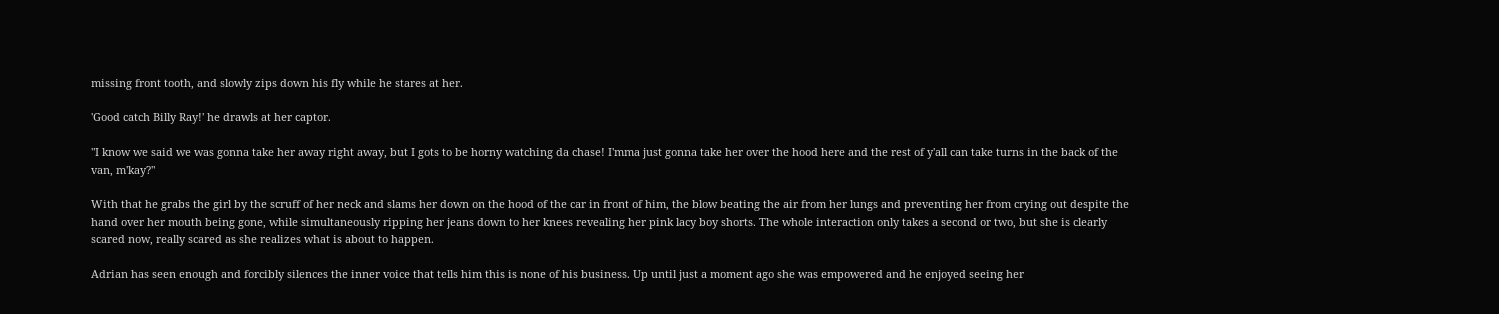missing front tooth, and slowly zips down his fly while he stares at her.

'Good catch Billy Ray!' he drawls at her captor.

"I know we said we was gonna take her away right away, but I gots to be horny watching da chase! I'mma just gonna take her over the hood here and the rest of y'all can take turns in the back of the van, m'kay?"

With that he grabs the girl by the scruff of her neck and slams her down on the hood of the car in front of him, the blow beating the air from her lungs and preventing her from crying out despite the hand over her mouth being gone, while simultaneously ripping her jeans down to her knees revealing her pink lacy boy shorts. The whole interaction only takes a second or two, but she is clearly scared now, really scared as she realizes what is about to happen.

Adrian has seen enough and forcibly silences the inner voice that tells him this is none of his business. Up until just a moment ago she was empowered and he enjoyed seeing her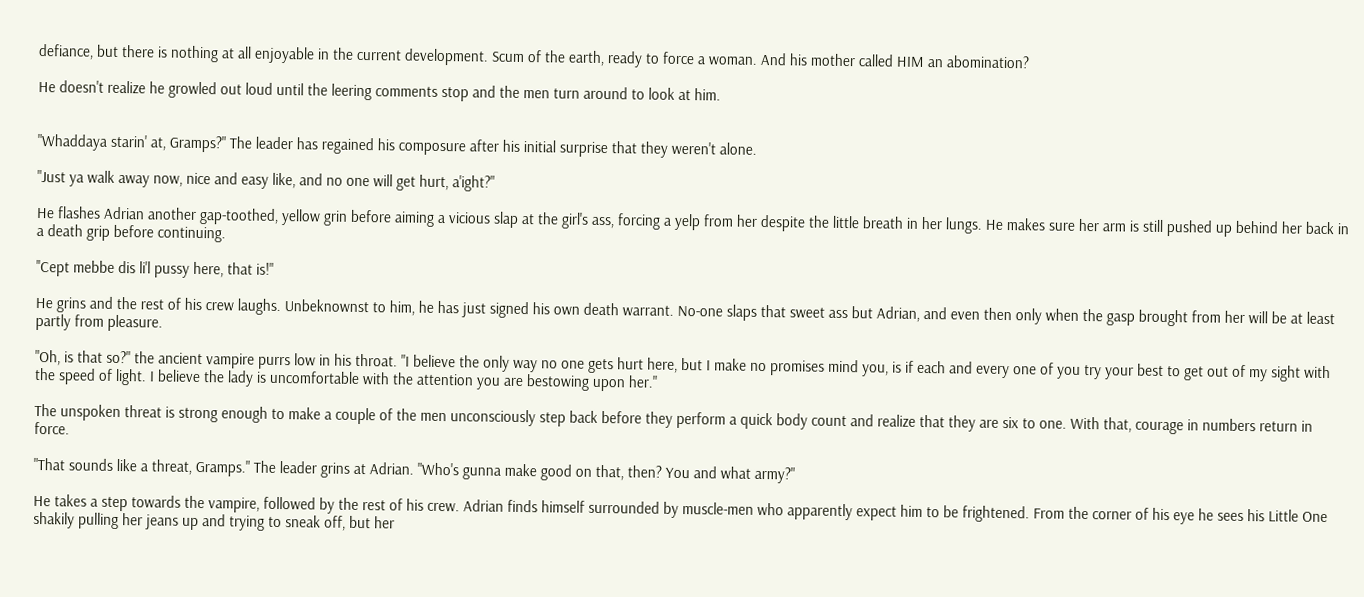defiance, but there is nothing at all enjoyable in the current development. Scum of the earth, ready to force a woman. And his mother called HIM an abomination?

He doesn't realize he growled out loud until the leering comments stop and the men turn around to look at him.


"Whaddaya starin' at, Gramps?" The leader has regained his composure after his initial surprise that they weren't alone.

"Just ya walk away now, nice and easy like, and no one will get hurt, a'ight?"

He flashes Adrian another gap-toothed, yellow grin before aiming a vicious slap at the girl's ass, forcing a yelp from her despite the little breath in her lungs. He makes sure her arm is still pushed up behind her back in a death grip before continuing.

''Cept mebbe dis li'l pussy here, that is!"

He grins and the rest of his crew laughs. Unbeknownst to him, he has just signed his own death warrant. No-one slaps that sweet ass but Adrian, and even then only when the gasp brought from her will be at least partly from pleasure.

"Oh, is that so?" the ancient vampire purrs low in his throat. "I believe the only way no one gets hurt here, but I make no promises mind you, is if each and every one of you try your best to get out of my sight with the speed of light. I believe the lady is uncomfortable with the attention you are bestowing upon her."

The unspoken threat is strong enough to make a couple of the men unconsciously step back before they perform a quick body count and realize that they are six to one. With that, courage in numbers return in force.

"That sounds like a threat, Gramps." The leader grins at Adrian. "Who's gunna make good on that, then? You and what army?"

He takes a step towards the vampire, followed by the rest of his crew. Adrian finds himself surrounded by muscle-men who apparently expect him to be frightened. From the corner of his eye he sees his Little One shakily pulling her jeans up and trying to sneak off, but her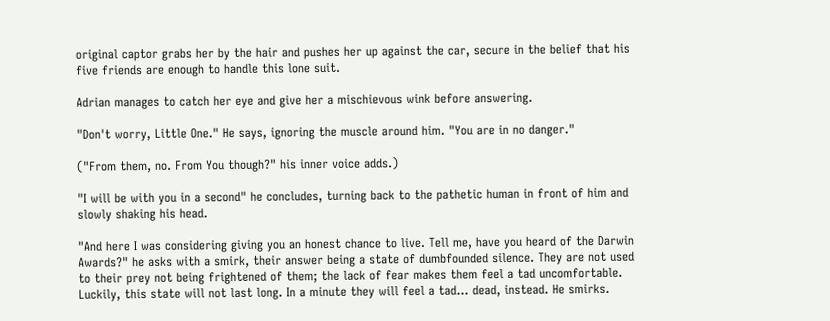original captor grabs her by the hair and pushes her up against the car, secure in the belief that his five friends are enough to handle this lone suit.

Adrian manages to catch her eye and give her a mischievous wink before answering.

"Don't worry, Little One." He says, ignoring the muscle around him. "You are in no danger."

("From them, no. From You though?" his inner voice adds.)

"I will be with you in a second" he concludes, turning back to the pathetic human in front of him and slowly shaking his head.

"And here I was considering giving you an honest chance to live. Tell me, have you heard of the Darwin Awards?" he asks with a smirk, their answer being a state of dumbfounded silence. They are not used to their prey not being frightened of them; the lack of fear makes them feel a tad uncomfortable. Luckily, this state will not last long. In a minute they will feel a tad... dead, instead. He smirks.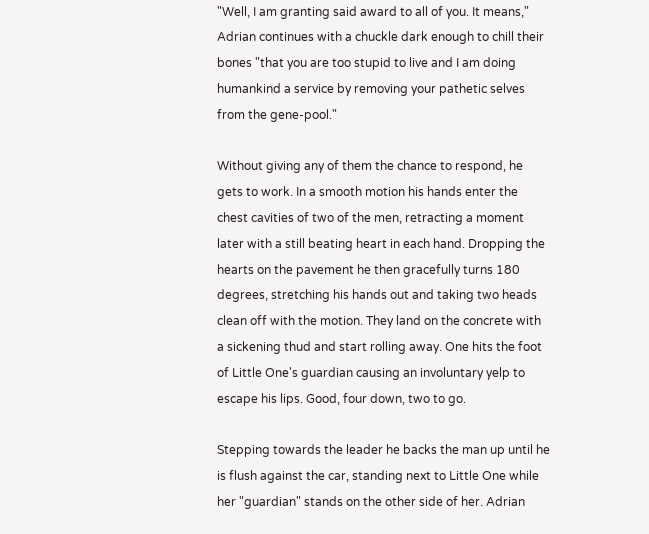"Well, I am granting said award to all of you. It means," Adrian continues with a chuckle dark enough to chill their bones "that you are too stupid to live and I am doing humankind a service by removing your pathetic selves from the gene-pool."

Without giving any of them the chance to respond, he gets to work. In a smooth motion his hands enter the chest cavities of two of the men, retracting a moment later with a still beating heart in each hand. Dropping the hearts on the pavement he then gracefully turns 180 degrees, stretching his hands out and taking two heads clean off with the motion. They land on the concrete with a sickening thud and start rolling away. One hits the foot of Little One's guardian causing an involuntary yelp to escape his lips. Good, four down, two to go.

Stepping towards the leader he backs the man up until he is flush against the car, standing next to Little One while her "guardian" stands on the other side of her. Adrian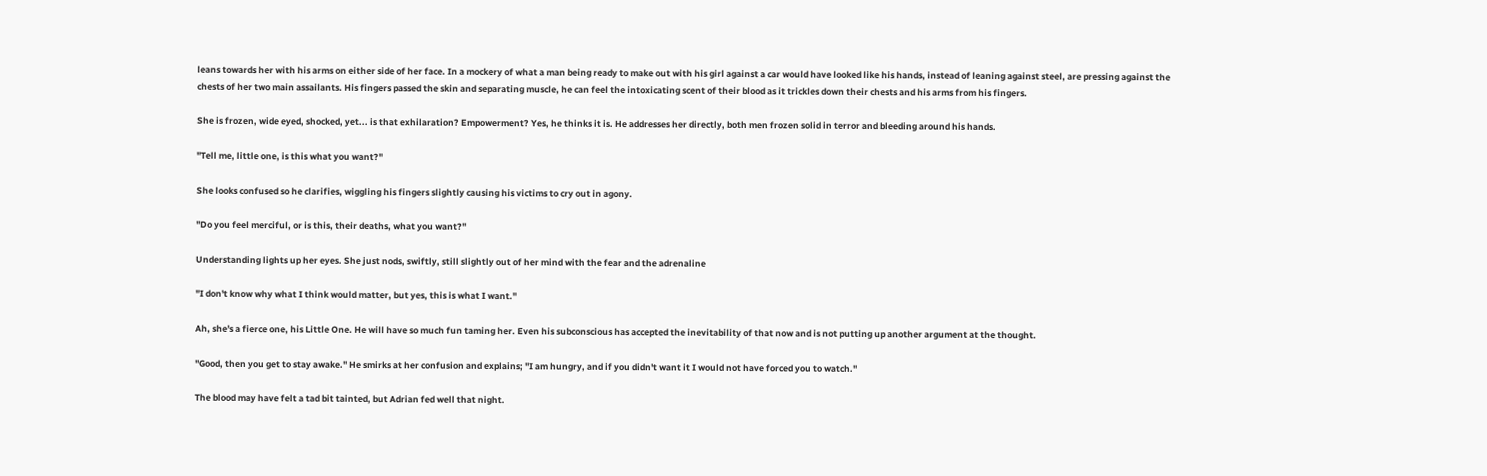leans towards her with his arms on either side of her face. In a mockery of what a man being ready to make out with his girl against a car would have looked like his hands, instead of leaning against steel, are pressing against the chests of her two main assailants. His fingers passed the skin and separating muscle, he can feel the intoxicating scent of their blood as it trickles down their chests and his arms from his fingers.

She is frozen, wide eyed, shocked, yet... is that exhilaration? Empowerment? Yes, he thinks it is. He addresses her directly, both men frozen solid in terror and bleeding around his hands.

"Tell me, little one, is this what you want?"

She looks confused so he clarifies, wiggling his fingers slightly causing his victims to cry out in agony.

"Do you feel merciful, or is this, their deaths, what you want?"

Understanding lights up her eyes. She just nods, swiftly, still slightly out of her mind with the fear and the adrenaline

"I don't know why what I think would matter, but yes, this is what I want."

Ah, she's a fierce one, his Little One. He will have so much fun taming her. Even his subconscious has accepted the inevitability of that now and is not putting up another argument at the thought.

"Good, then you get to stay awake." He smirks at her confusion and explains; "I am hungry, and if you didn't want it I would not have forced you to watch."

The blood may have felt a tad bit tainted, but Adrian fed well that night.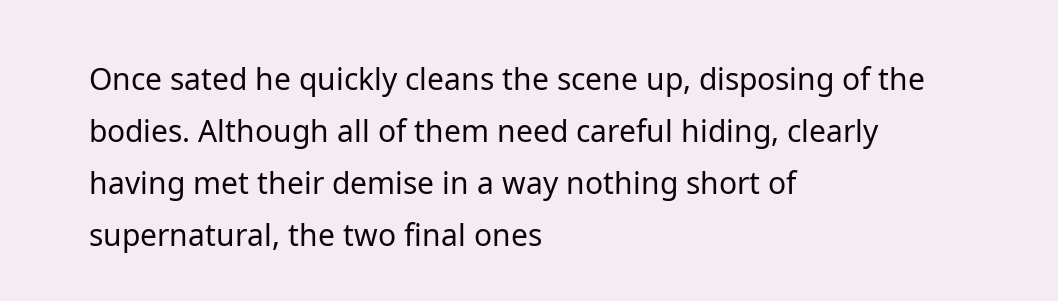Once sated he quickly cleans the scene up, disposing of the bodies. Although all of them need careful hiding, clearly having met their demise in a way nothing short of supernatural, the two final ones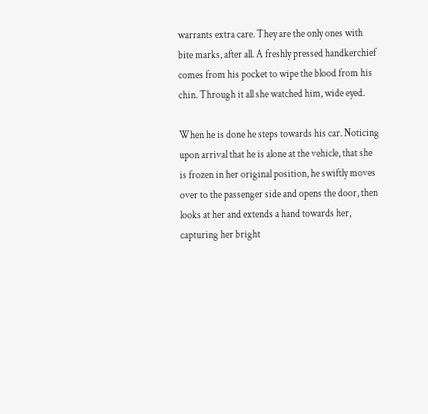warrants extra care. They are the only ones with bite marks, after all. A freshly pressed handkerchief comes from his pocket to wipe the blood from his chin. Through it all she watched him, wide eyed.

When he is done he steps towards his car. Noticing upon arrival that he is alone at the vehicle, that she is frozen in her original position, he swiftly moves over to the passenger side and opens the door, then looks at her and extends a hand towards her, capturing her bright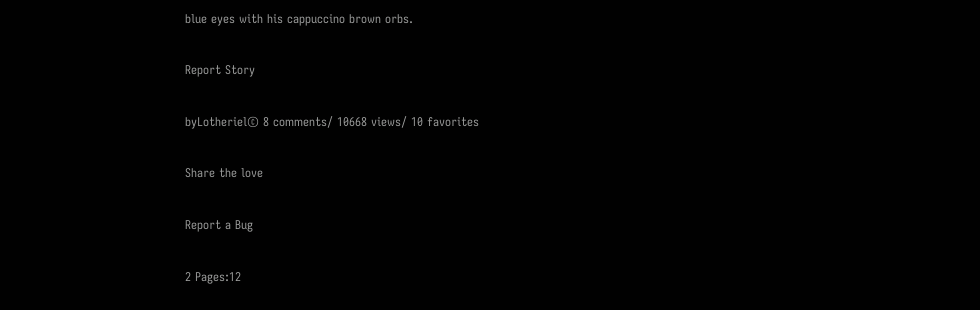blue eyes with his cappuccino brown orbs.

Report Story

byLotheriel© 8 comments/ 10668 views/ 10 favorites

Share the love

Report a Bug

2 Pages:12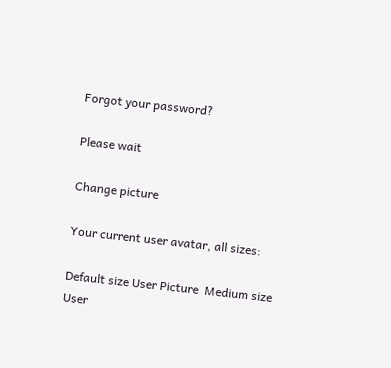Forgot your password?

Please wait

Change picture

Your current user avatar, all sizes:

Default size User Picture  Medium size User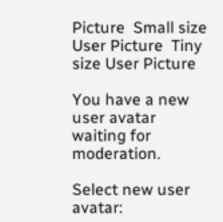Picture  Small size User Picture  Tiny size User Picture

You have a new user avatar waiting for moderation.

Select new user avatar: